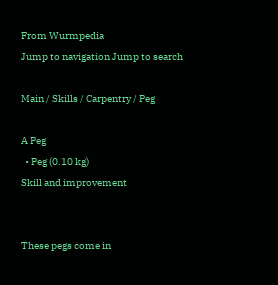From Wurmpedia
Jump to navigation Jump to search

Main / Skills / Carpentry / Peg

A Peg
  • Peg (0.10 kg)
Skill and improvement


These pegs come in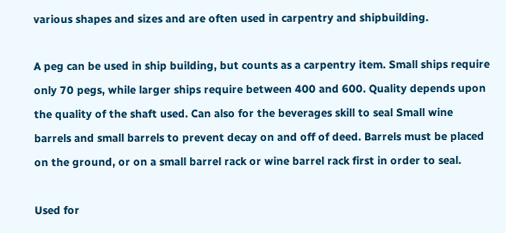various shapes and sizes and are often used in carpentry and shipbuilding.

A peg can be used in ship building, but counts as a carpentry item. Small ships require only 70 pegs, while larger ships require between 400 and 600. Quality depends upon the quality of the shaft used. Can also for the beverages skill to seal Small wine barrels and small barrels to prevent decay on and off of deed. Barrels must be placed on the ground, or on a small barrel rack or wine barrel rack first in order to seal.

Used for